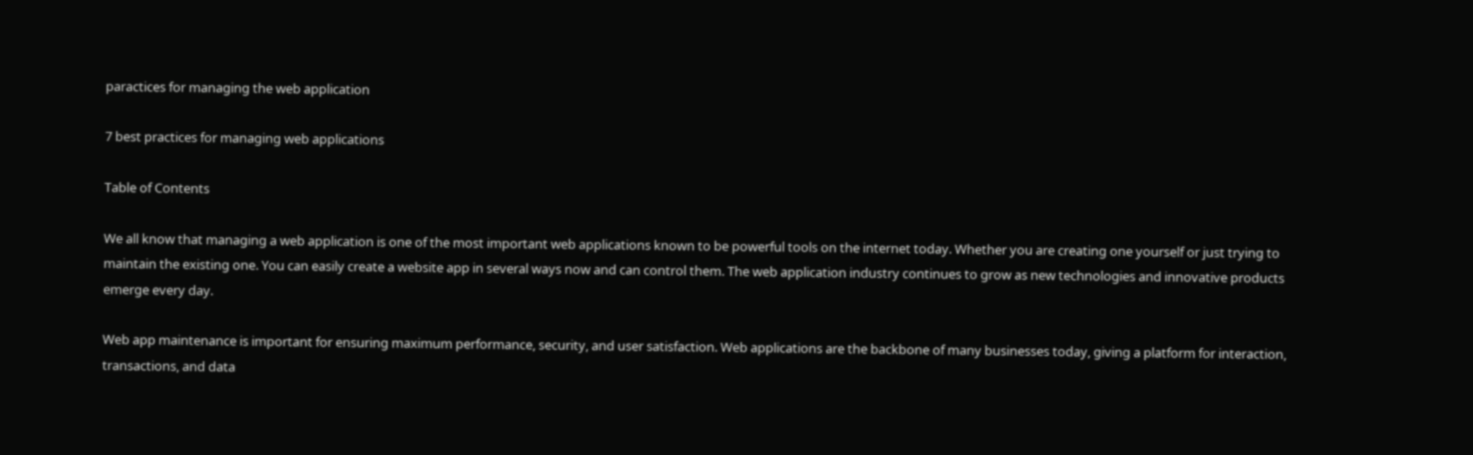paractices for managing the web application

7 best practices for managing web applications

Table of Contents

We all know that managing a web application is one of the most important web applications known to be powerful tools on the internet today. Whether you are creating one yourself or just trying to maintain the existing one. You can easily create a website app in several ways now and can control them. The web application industry continues to grow as new technologies and innovative products emerge every day.

Web app maintenance is important for ensuring maximum performance, security, and user satisfaction. Web applications are the backbone of many businesses today, giving a platform for interaction, transactions, and data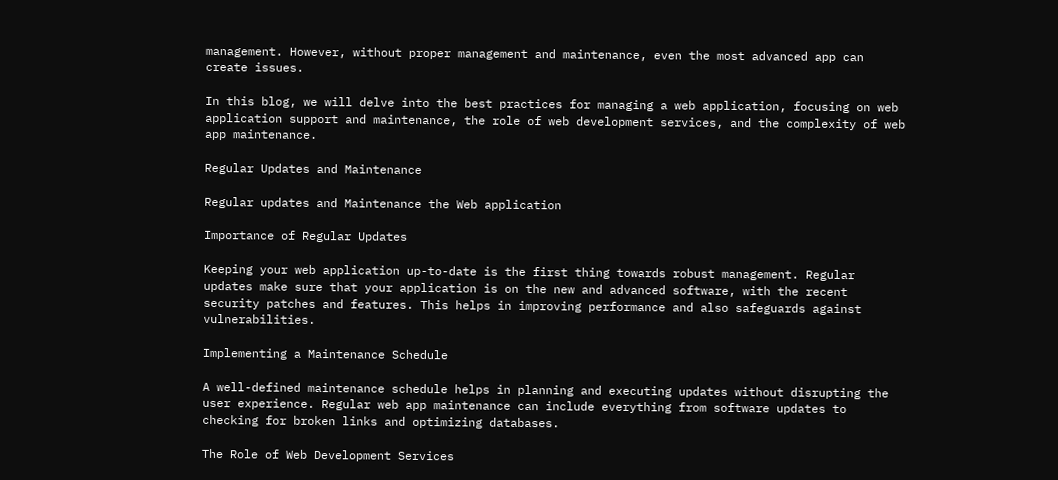management. However, without proper management and maintenance, even the most advanced app can create issues.

In this blog, we will delve into the best practices for managing a web application, focusing on web application support and maintenance, the role of web development services, and the complexity of web app maintenance.

Regular Updates and Maintenance

Regular updates and Maintenance the Web application

Importance of Regular Updates

Keeping your web application up-to-date is the first thing towards robust management. Regular updates make sure that your application is on the new and advanced software, with the recent security patches and features. This helps in improving performance and also safeguards against vulnerabilities.

Implementing a Maintenance Schedule

A well-defined maintenance schedule helps in planning and executing updates without disrupting the user experience. Regular web app maintenance can include everything from software updates to checking for broken links and optimizing databases.

The Role of Web Development Services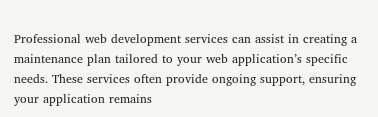Professional web development services can assist in creating a maintenance plan tailored to your web application’s specific needs. These services often provide ongoing support, ensuring your application remains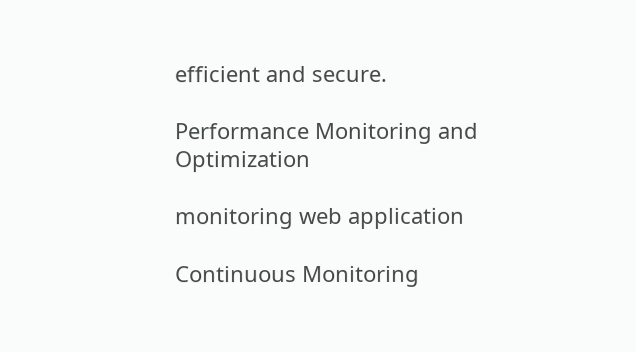efficient and secure.

Performance Monitoring and Optimization

monitoring web application

Continuous Monitoring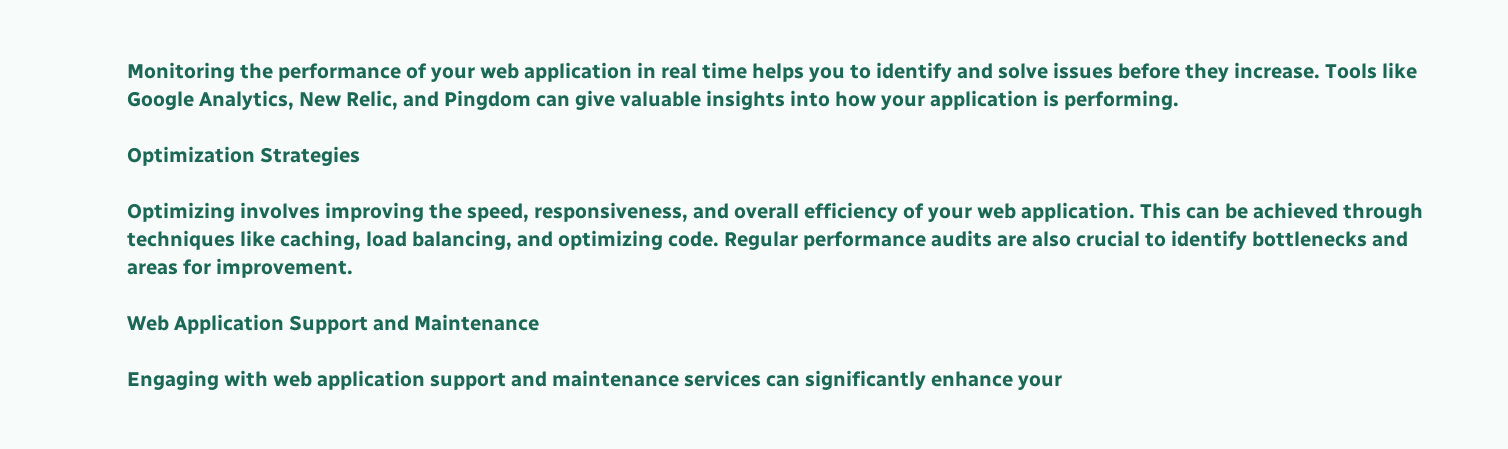Monitoring the performance of your web application in real time helps you to identify and solve issues before they increase. Tools like Google Analytics, New Relic, and Pingdom can give valuable insights into how your application is performing.

Optimization Strategies

Optimizing involves improving the speed, responsiveness, and overall efficiency of your web application. This can be achieved through techniques like caching, load balancing, and optimizing code. Regular performance audits are also crucial to identify bottlenecks and areas for improvement.

Web Application Support and Maintenance

Engaging with web application support and maintenance services can significantly enhance your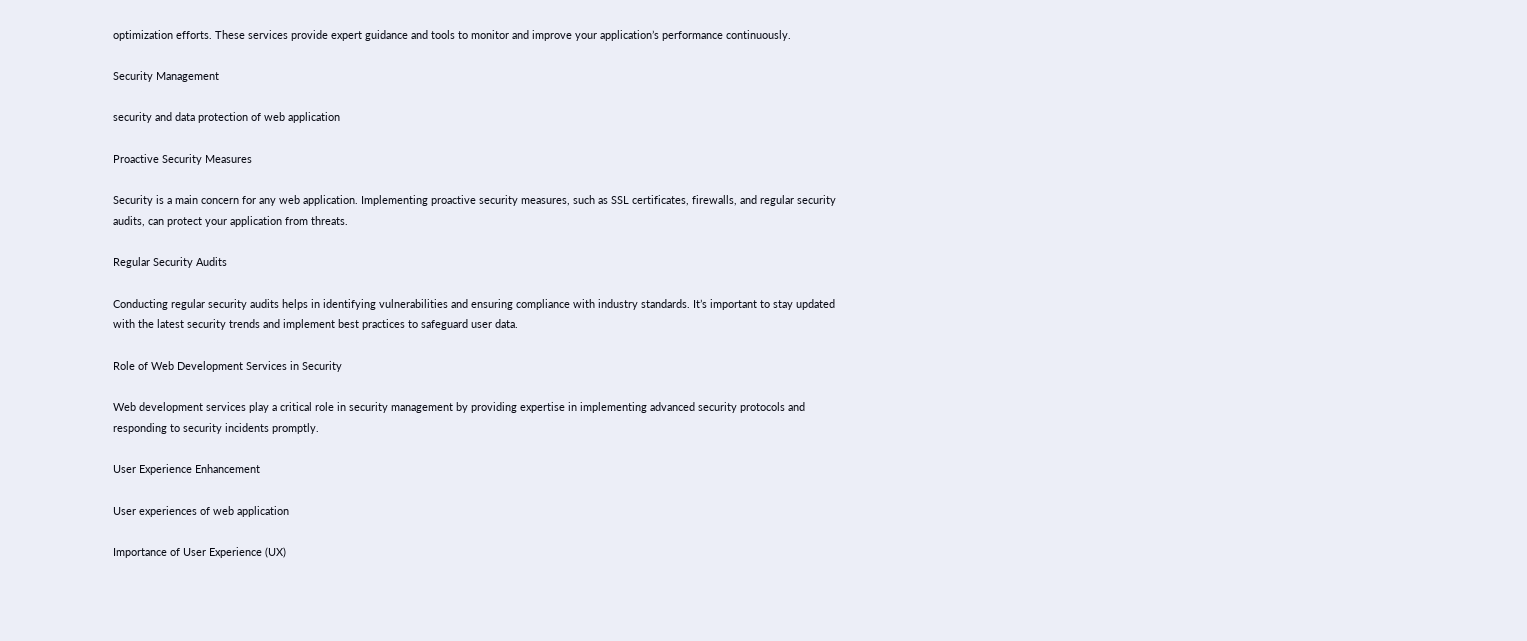optimization efforts. These services provide expert guidance and tools to monitor and improve your application’s performance continuously.

Security Management

security and data protection of web application

Proactive Security Measures

Security is a main concern for any web application. Implementing proactive security measures, such as SSL certificates, firewalls, and regular security audits, can protect your application from threats.

Regular Security Audits

Conducting regular security audits helps in identifying vulnerabilities and ensuring compliance with industry standards. It’s important to stay updated with the latest security trends and implement best practices to safeguard user data.

Role of Web Development Services in Security

Web development services play a critical role in security management by providing expertise in implementing advanced security protocols and responding to security incidents promptly.

User Experience Enhancement

User experiences of web application

Importance of User Experience (UX)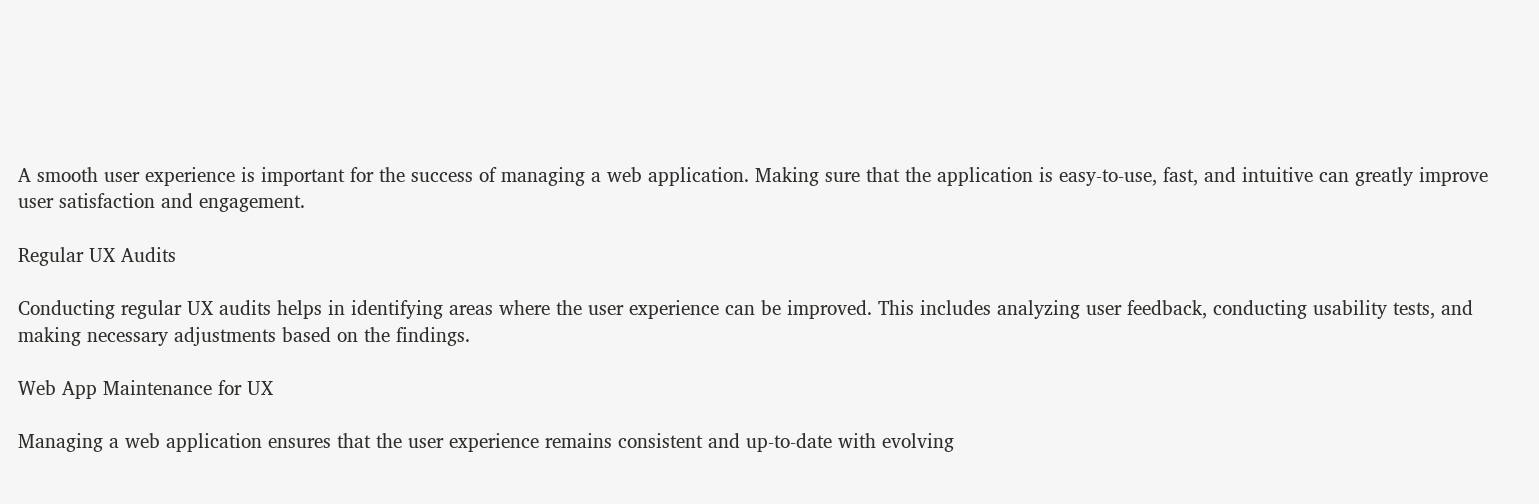A smooth user experience is important for the success of managing a web application. Making sure that the application is easy-to-use, fast, and intuitive can greatly improve user satisfaction and engagement.

Regular UX Audits

Conducting regular UX audits helps in identifying areas where the user experience can be improved. This includes analyzing user feedback, conducting usability tests, and making necessary adjustments based on the findings.

Web App Maintenance for UX

Managing a web application ensures that the user experience remains consistent and up-to-date with evolving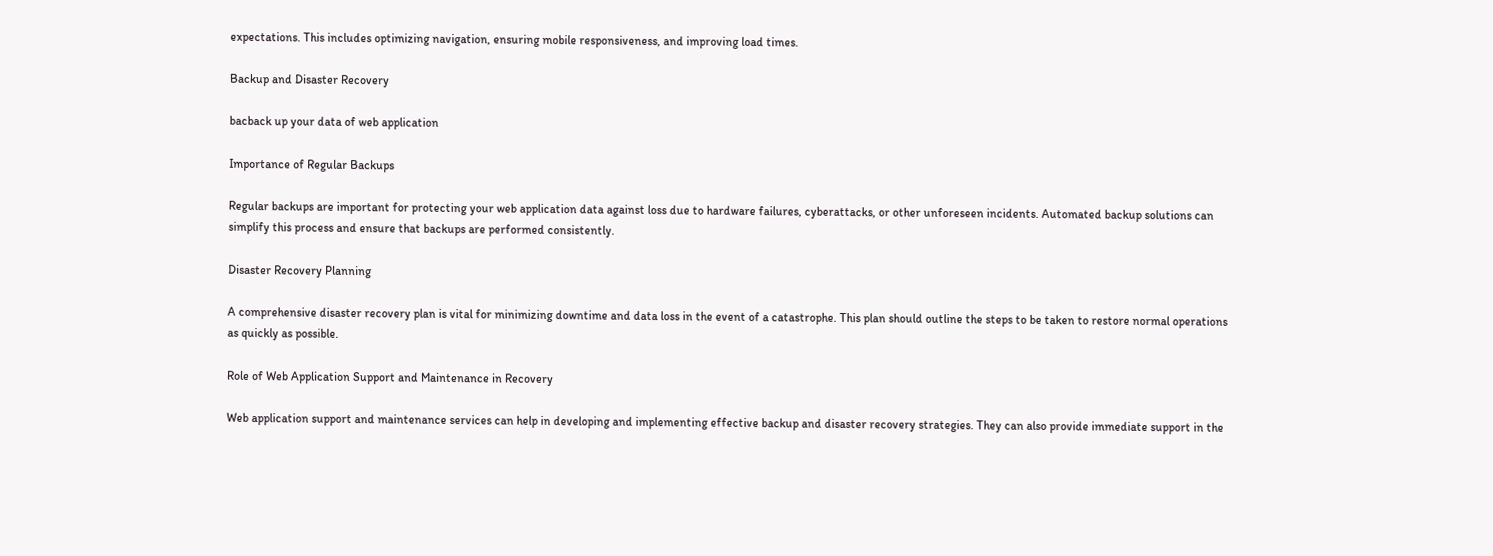expectations. This includes optimizing navigation, ensuring mobile responsiveness, and improving load times.

Backup and Disaster Recovery

bacback up your data of web application

Importance of Regular Backups

Regular backups are important for protecting your web application data against loss due to hardware failures, cyberattacks, or other unforeseen incidents. Automated backup solutions can simplify this process and ensure that backups are performed consistently.

Disaster Recovery Planning

A comprehensive disaster recovery plan is vital for minimizing downtime and data loss in the event of a catastrophe. This plan should outline the steps to be taken to restore normal operations as quickly as possible.

Role of Web Application Support and Maintenance in Recovery

Web application support and maintenance services can help in developing and implementing effective backup and disaster recovery strategies. They can also provide immediate support in the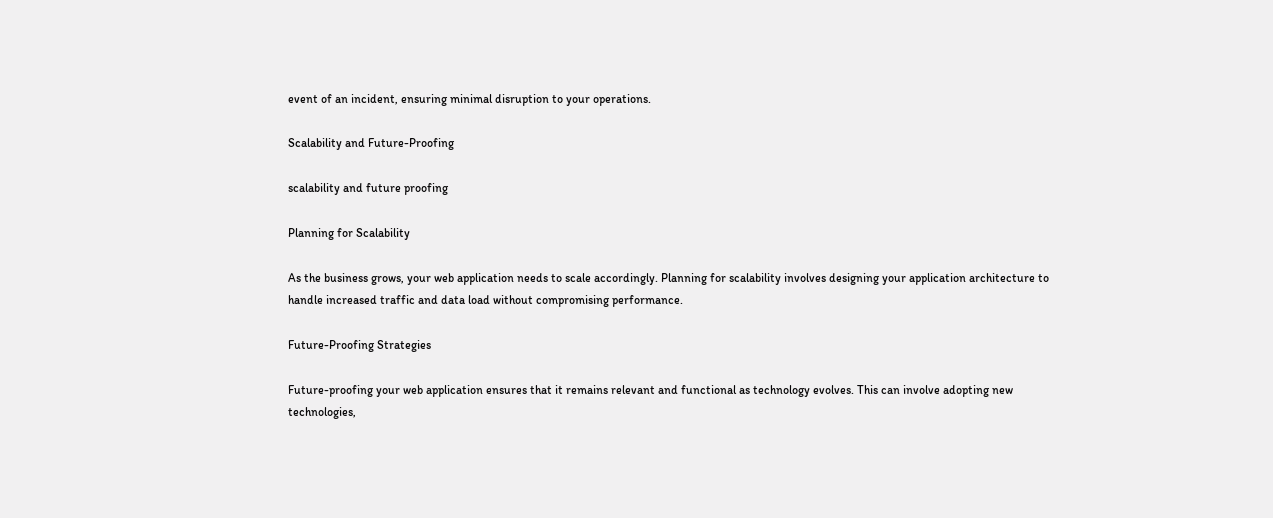event of an incident, ensuring minimal disruption to your operations.

Scalability and Future-Proofing

scalability and future proofing

Planning for Scalability

As the business grows, your web application needs to scale accordingly. Planning for scalability involves designing your application architecture to handle increased traffic and data load without compromising performance.

Future-Proofing Strategies

Future-proofing your web application ensures that it remains relevant and functional as technology evolves. This can involve adopting new technologies,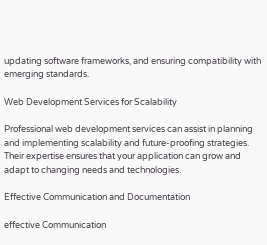updating software frameworks, and ensuring compatibility with emerging standards.

Web Development Services for Scalability

Professional web development services can assist in planning and implementing scalability and future-proofing strategies. Their expertise ensures that your application can grow and adapt to changing needs and technologies.

Effective Communication and Documentation

effective Communication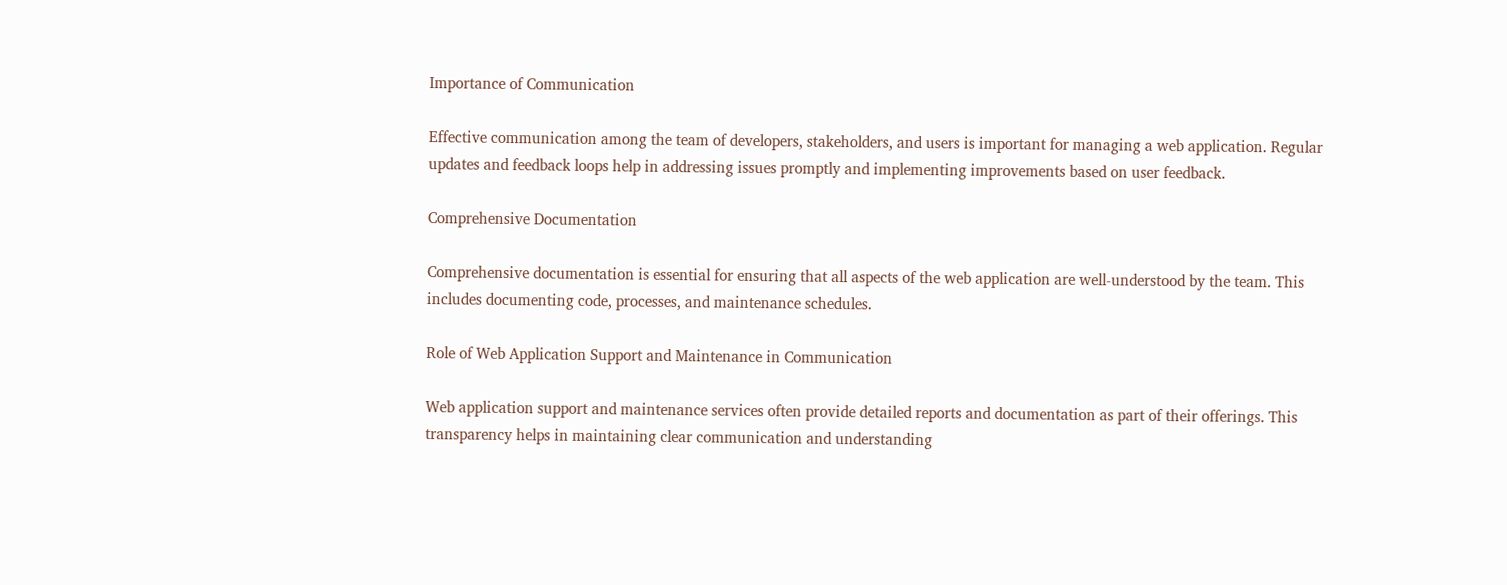Importance of Communication

Effective communication among the team of developers, stakeholders, and users is important for managing a web application. Regular updates and feedback loops help in addressing issues promptly and implementing improvements based on user feedback.

Comprehensive Documentation

Comprehensive documentation is essential for ensuring that all aspects of the web application are well-understood by the team. This includes documenting code, processes, and maintenance schedules.

Role of Web Application Support and Maintenance in Communication

Web application support and maintenance services often provide detailed reports and documentation as part of their offerings. This transparency helps in maintaining clear communication and understanding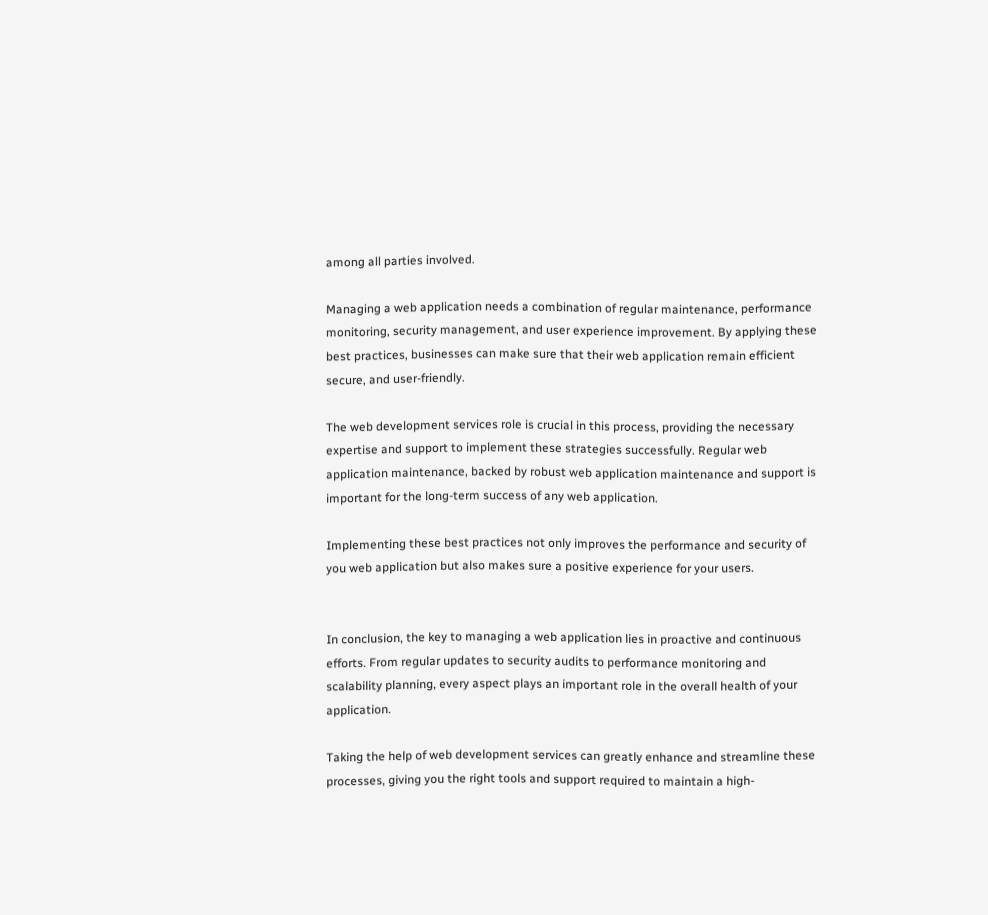among all parties involved.

Managing a web application needs a combination of regular maintenance, performance monitoring, security management, and user experience improvement. By applying these best practices, businesses can make sure that their web application remain efficient secure, and user-friendly.

The web development services role is crucial in this process, providing the necessary expertise and support to implement these strategies successfully. Regular web application maintenance, backed by robust web application maintenance and support is important for the long-term success of any web application.

Implementing these best practices not only improves the performance and security of you web application but also makes sure a positive experience for your users.


In conclusion, the key to managing a web application lies in proactive and continuous efforts. From regular updates to security audits to performance monitoring and scalability planning, every aspect plays an important role in the overall health of your application.

Taking the help of web development services can greatly enhance and streamline these processes, giving you the right tools and support required to maintain a high-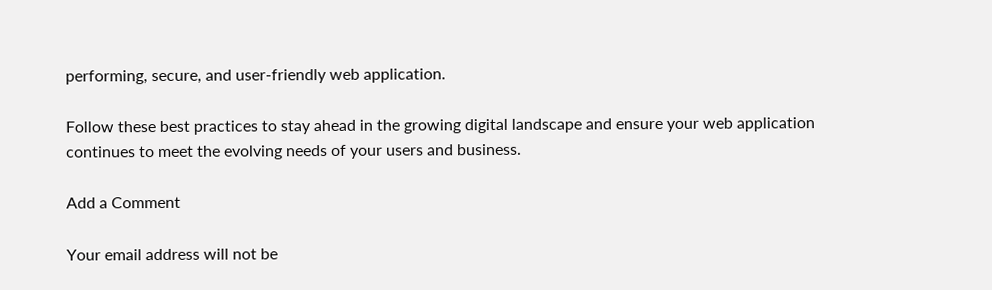performing, secure, and user-friendly web application.

Follow these best practices to stay ahead in the growing digital landscape and ensure your web application continues to meet the evolving needs of your users and business.

Add a Comment

Your email address will not be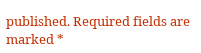published. Required fields are marked *